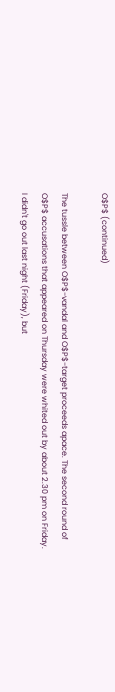O$P$ (continued)

The tussle between O$P$-vandal and O$P$-target proceeds apace. The second round of O$P$ accusations that appeared on Thursday were whited out by about 2.30 pm on Friday. I didn't go out last night (Friday), but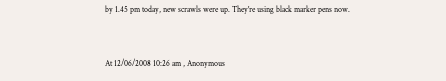by 1.45 pm today, new scrawls were up. They're using black marker pens now.



At 12/06/2008 10:26 am , Anonymous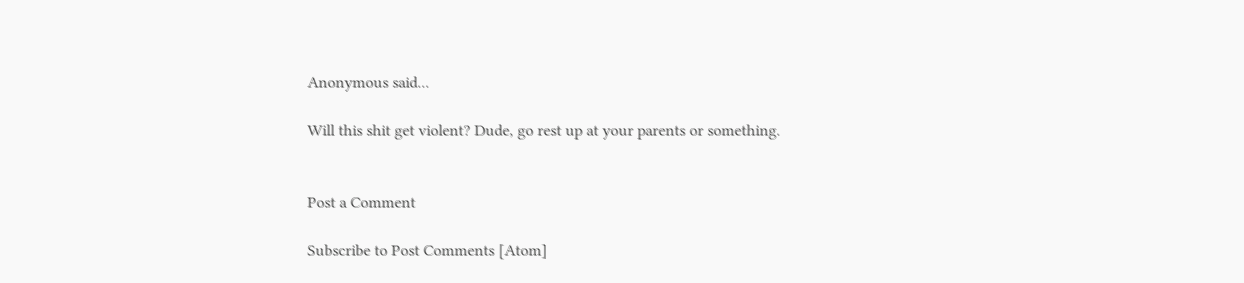Anonymous said...

Will this shit get violent? Dude, go rest up at your parents or something.


Post a Comment

Subscribe to Post Comments [Atom]